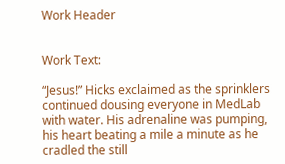Work Header


Work Text:

“Jesus!” Hicks exclaimed as the sprinklers continued dousing everyone in MedLab with water. His adrenaline was pumping, his heart beating a mile a minute as he cradled the still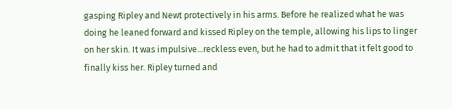gasping Ripley and Newt protectively in his arms. Before he realized what he was doing he leaned forward and kissed Ripley on the temple, allowing his lips to linger on her skin. It was impulsive...reckless even, but he had to admit that it felt good to finally kiss her. Ripley turned and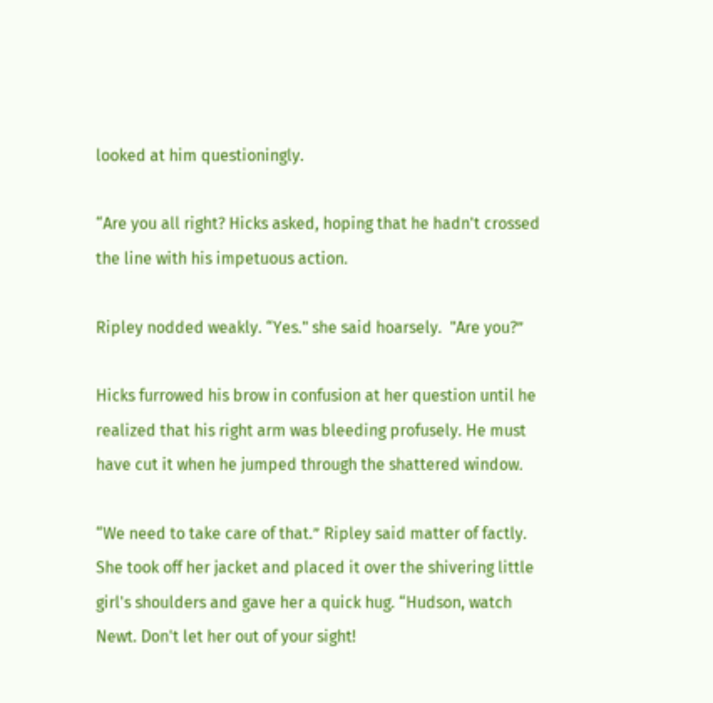looked at him questioningly.

“Are you all right? Hicks asked, hoping that he hadn't crossed the line with his impetuous action.

Ripley nodded weakly. “Yes." she said hoarsely.  "Are you?”

Hicks furrowed his brow in confusion at her question until he realized that his right arm was bleeding profusely. He must have cut it when he jumped through the shattered window.

“We need to take care of that.” Ripley said matter of factly. She took off her jacket and placed it over the shivering little girl's shoulders and gave her a quick hug. “Hudson, watch Newt. Don't let her out of your sight!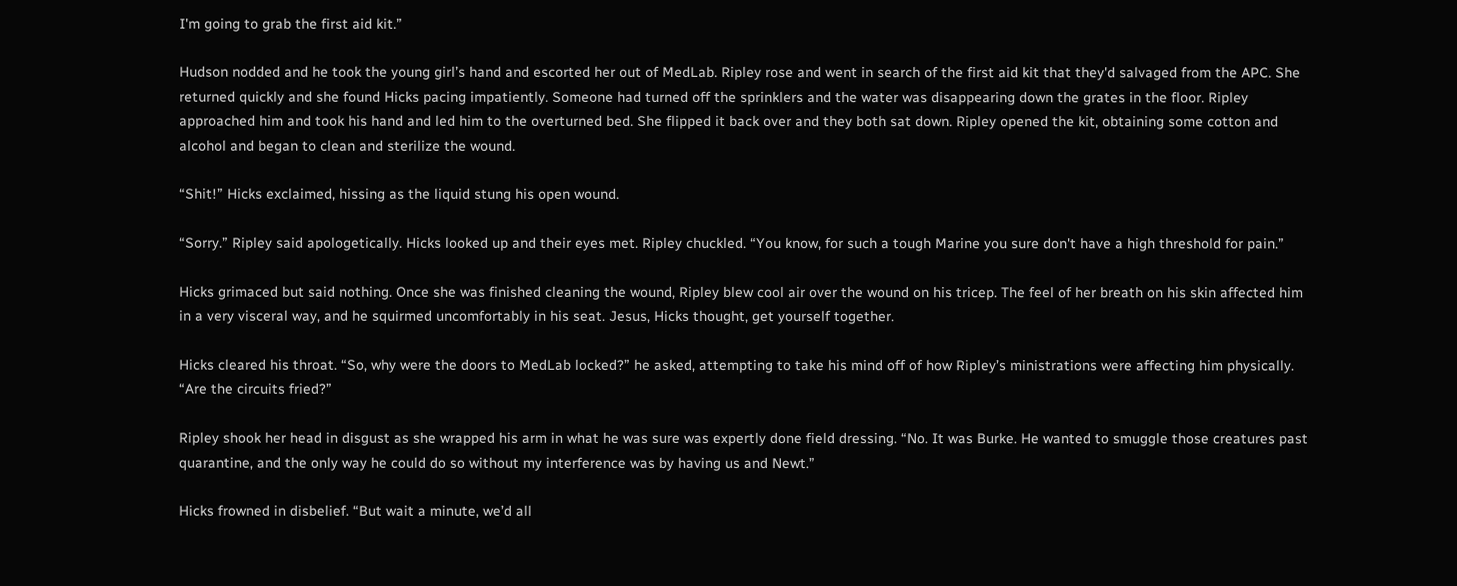I'm going to grab the first aid kit.”

Hudson nodded and he took the young girl’s hand and escorted her out of MedLab. Ripley rose and went in search of the first aid kit that they'd salvaged from the APC. She returned quickly and she found Hicks pacing impatiently. Someone had turned off the sprinklers and the water was disappearing down the grates in the floor. Ripley approached him and took his hand and led him to the overturned bed. She flipped it back over and they both sat down. Ripley opened the kit, obtaining some cotton and alcohol and began to clean and sterilize the wound.

“Shit!” Hicks exclaimed, hissing as the liquid stung his open wound.

“Sorry.” Ripley said apologetically. Hicks looked up and their eyes met. Ripley chuckled. “You know, for such a tough Marine you sure don't have a high threshold for pain.”

Hicks grimaced but said nothing. Once she was finished cleaning the wound, Ripley blew cool air over the wound on his tricep. The feel of her breath on his skin affected him in a very visceral way, and he squirmed uncomfortably in his seat. Jesus, Hicks thought, get yourself together.

Hicks cleared his throat. “So, why were the doors to MedLab locked?” he asked, attempting to take his mind off of how Ripley’s ministrations were affecting him physically. “Are the circuits fried?”

Ripley shook her head in disgust as she wrapped his arm in what he was sure was expertly done field dressing. “No. It was Burke. He wanted to smuggle those creatures past quarantine, and the only way he could do so without my interference was by having us and Newt.”

Hicks frowned in disbelief. “But wait a minute, we’d all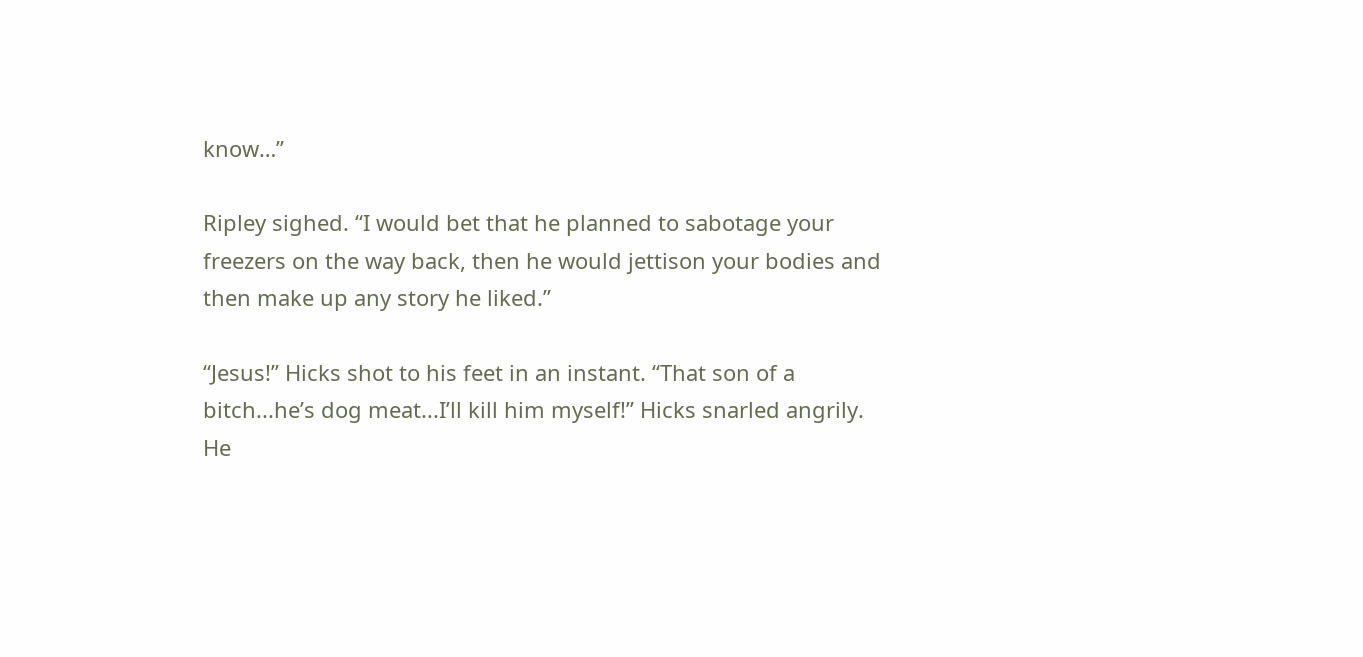know…”

Ripley sighed. “I would bet that he planned to sabotage your freezers on the way back, then he would jettison your bodies and then make up any story he liked.”

“Jesus!” Hicks shot to his feet in an instant. “That son of a bitch...he’s dog meat...I’ll kill him myself!” Hicks snarled angrily. He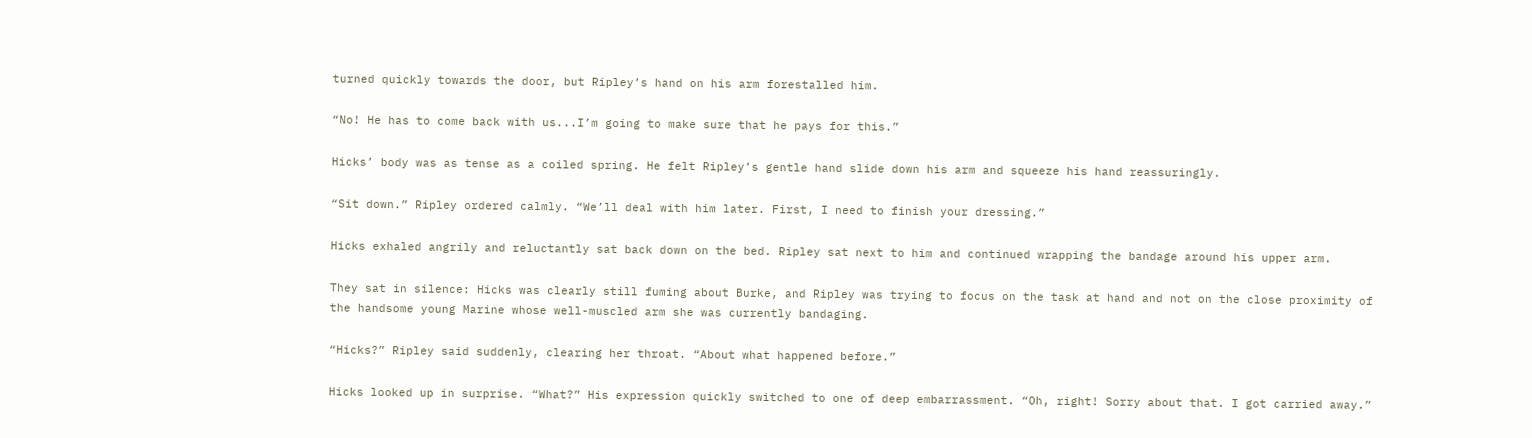turned quickly towards the door, but Ripley’s hand on his arm forestalled him.

“No! He has to come back with us...I’m going to make sure that he pays for this.”

Hicks’ body was as tense as a coiled spring. He felt Ripley’s gentle hand slide down his arm and squeeze his hand reassuringly.

“Sit down.” Ripley ordered calmly. “We’ll deal with him later. First, I need to finish your dressing.”

Hicks exhaled angrily and reluctantly sat back down on the bed. Ripley sat next to him and continued wrapping the bandage around his upper arm.

They sat in silence: Hicks was clearly still fuming about Burke, and Ripley was trying to focus on the task at hand and not on the close proximity of the handsome young Marine whose well-muscled arm she was currently bandaging.

“Hicks?” Ripley said suddenly, clearing her throat. “About what happened before.”

Hicks looked up in surprise. “What?” His expression quickly switched to one of deep embarrassment. “Oh, right! Sorry about that. I got carried away.”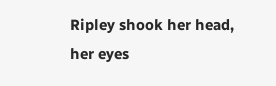Ripley shook her head, her eyes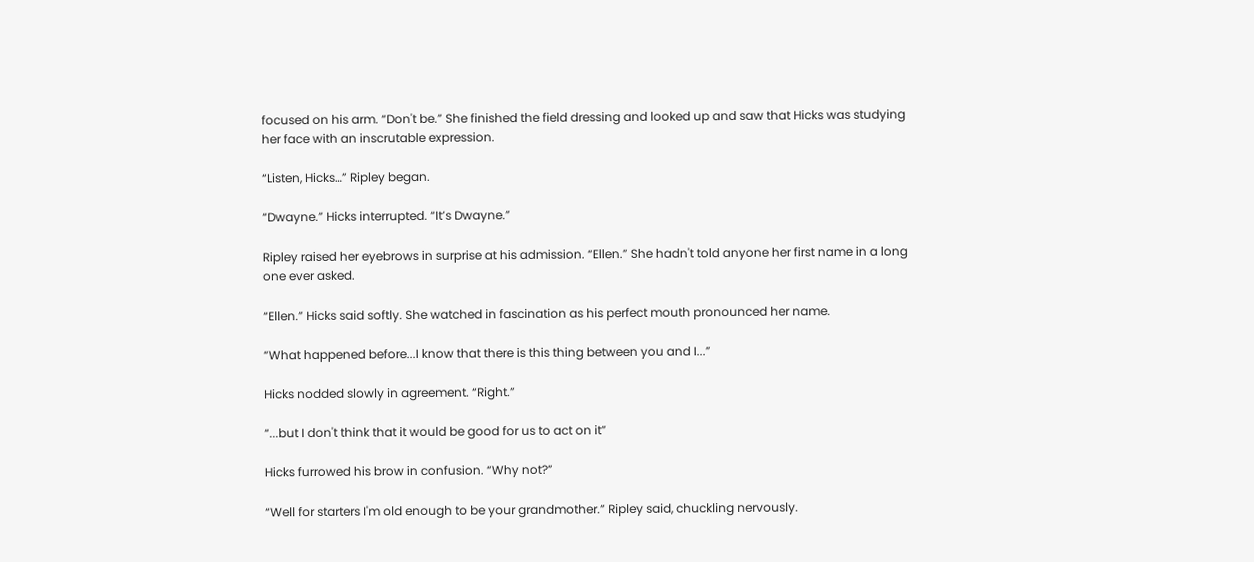focused on his arm. “Don't be.” She finished the field dressing and looked up and saw that Hicks was studying her face with an inscrutable expression.

“Listen, Hicks…” Ripley began.

“Dwayne.” Hicks interrupted. “It’s Dwayne.”

Ripley raised her eyebrows in surprise at his admission. “Ellen.” She hadn't told anyone her first name in a long one ever asked.

“Ellen.” Hicks said softly. She watched in fascination as his perfect mouth pronounced her name.

“What happened before...I know that there is this thing between you and I...”

Hicks nodded slowly in agreement. “Right.”

“...but I don't think that it would be good for us to act on it”

Hicks furrowed his brow in confusion. “Why not?”

“Well for starters I'm old enough to be your grandmother.” Ripley said, chuckling nervously.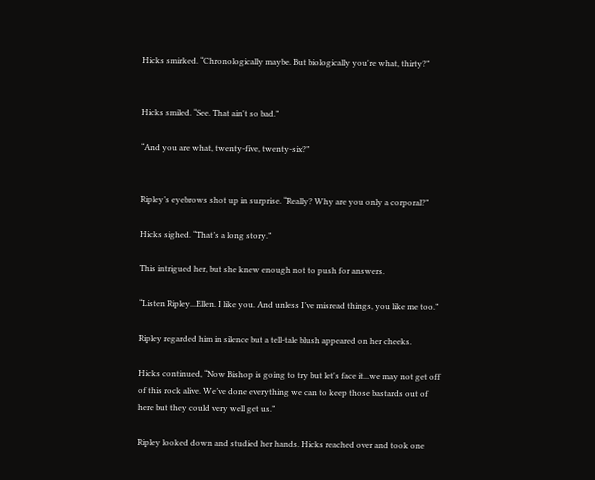Hicks smirked. “Chronologically maybe. But biologically you're what, thirty?”


Hicks smiled. “See. That ain't so bad.”

“And you are what, twenty-five, twenty-six?”


Ripley’s eyebrows shot up in surprise. “Really? Why are you only a corporal?”

Hicks sighed. “That’s a long story.”

This intrigued her, but she knew enough not to push for answers.

“Listen Ripley...Ellen. I like you. And unless I’ve misread things, you like me too.”

Ripley regarded him in silence but a tell-tale blush appeared on her cheeks.

Hicks continued, “Now Bishop is going to try but let's face it...we may not get off of this rock alive. We’ve done everything we can to keep those bastards out of here but they could very well get us.”

Ripley looked down and studied her hands. Hicks reached over and took one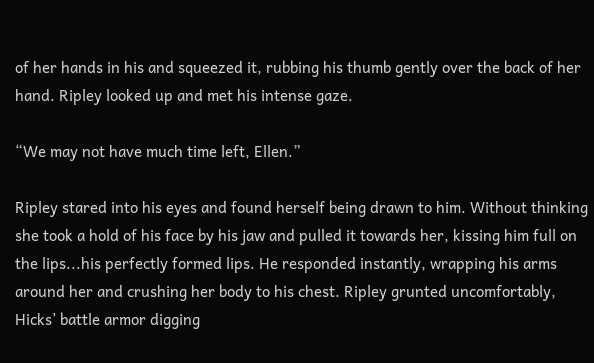of her hands in his and squeezed it, rubbing his thumb gently over the back of her hand. Ripley looked up and met his intense gaze.

“We may not have much time left, Ellen.”

Ripley stared into his eyes and found herself being drawn to him. Without thinking she took a hold of his face by his jaw and pulled it towards her, kissing him full on the lips...his perfectly formed lips. He responded instantly, wrapping his arms around her and crushing her body to his chest. Ripley grunted uncomfortably, Hicks’ battle armor digging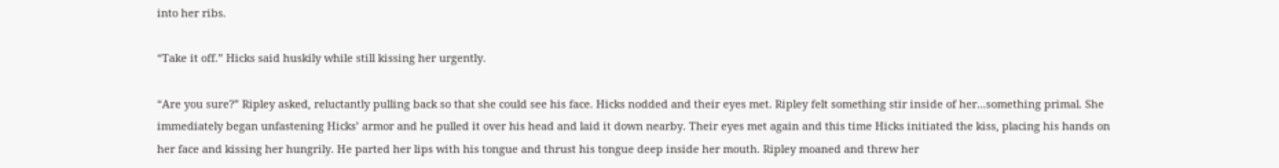into her ribs.

“Take it off.” Hicks said huskily while still kissing her urgently.

“Are you sure?” Ripley asked, reluctantly pulling back so that she could see his face. Hicks nodded and their eyes met. Ripley felt something stir inside of her...something primal. She immediately began unfastening Hicks’ armor and he pulled it over his head and laid it down nearby. Their eyes met again and this time Hicks initiated the kiss, placing his hands on her face and kissing her hungrily. He parted her lips with his tongue and thrust his tongue deep inside her mouth. Ripley moaned and threw her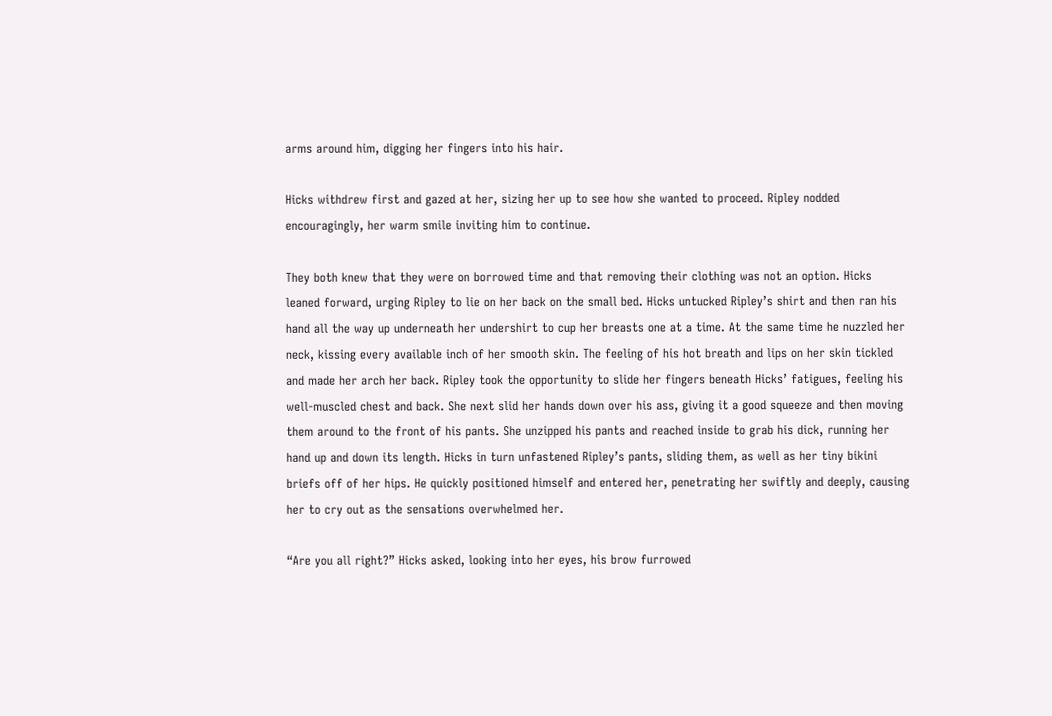arms around him, digging her fingers into his hair.

Hicks withdrew first and gazed at her, sizing her up to see how she wanted to proceed. Ripley nodded encouragingly, her warm smile inviting him to continue.

They both knew that they were on borrowed time and that removing their clothing was not an option. Hicks leaned forward, urging Ripley to lie on her back on the small bed. Hicks untucked Ripley’s shirt and then ran his hand all the way up underneath her undershirt to cup her breasts one at a time. At the same time he nuzzled her neck, kissing every available inch of her smooth skin. The feeling of his hot breath and lips on her skin tickled and made her arch her back. Ripley took the opportunity to slide her fingers beneath Hicks’ fatigues, feeling his well-muscled chest and back. She next slid her hands down over his ass, giving it a good squeeze and then moving them around to the front of his pants. She unzipped his pants and reached inside to grab his dick, running her hand up and down its length. Hicks in turn unfastened Ripley’s pants, sliding them, as well as her tiny bikini briefs off of her hips. He quickly positioned himself and entered her, penetrating her swiftly and deeply, causing her to cry out as the sensations overwhelmed her.

“Are you all right?” Hicks asked, looking into her eyes, his brow furrowed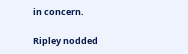in concern.

Ripley nodded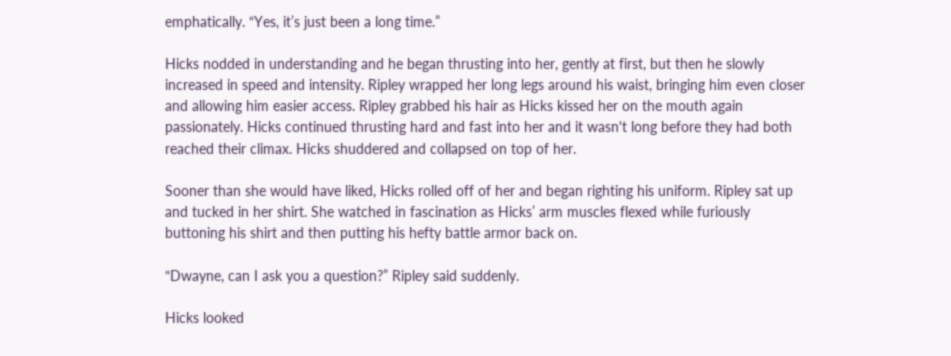emphatically. “Yes, it’s just been a long time.”

Hicks nodded in understanding and he began thrusting into her, gently at first, but then he slowly increased in speed and intensity. Ripley wrapped her long legs around his waist, bringing him even closer and allowing him easier access. Ripley grabbed his hair as Hicks kissed her on the mouth again passionately. Hicks continued thrusting hard and fast into her and it wasn't long before they had both reached their climax. Hicks shuddered and collapsed on top of her.

Sooner than she would have liked, Hicks rolled off of her and began righting his uniform. Ripley sat up and tucked in her shirt. She watched in fascination as Hicks’ arm muscles flexed while furiously buttoning his shirt and then putting his hefty battle armor back on.

“Dwayne, can I ask you a question?” Ripley said suddenly.

Hicks looked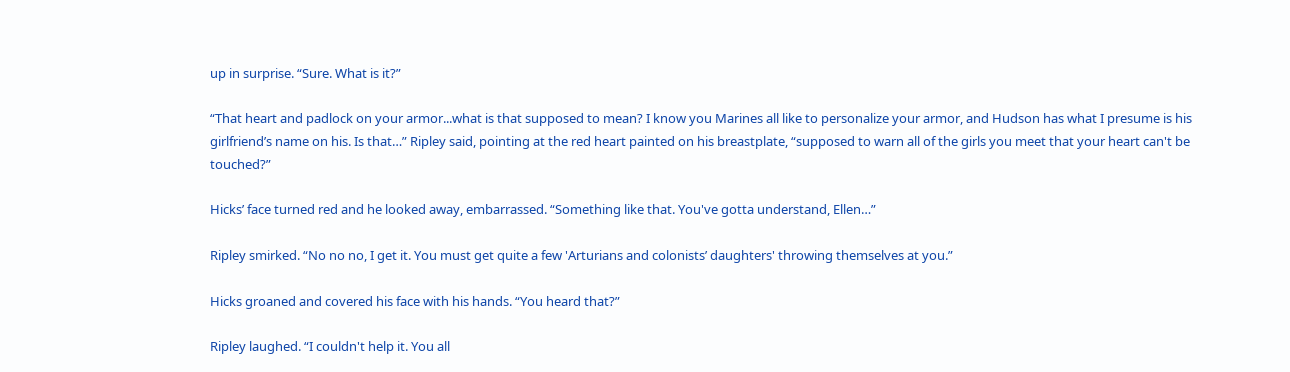up in surprise. “Sure. What is it?”

“That heart and padlock on your armor...what is that supposed to mean? I know you Marines all like to personalize your armor, and Hudson has what I presume is his girlfriend’s name on his. Is that…” Ripley said, pointing at the red heart painted on his breastplate, “supposed to warn all of the girls you meet that your heart can't be touched?”

Hicks’ face turned red and he looked away, embarrassed. “Something like that. You've gotta understand, Ellen…”

Ripley smirked. “No no no, I get it. You must get quite a few 'Arturians and colonists’ daughters' throwing themselves at you.”

Hicks groaned and covered his face with his hands. “You heard that?”

Ripley laughed. “I couldn't help it. You all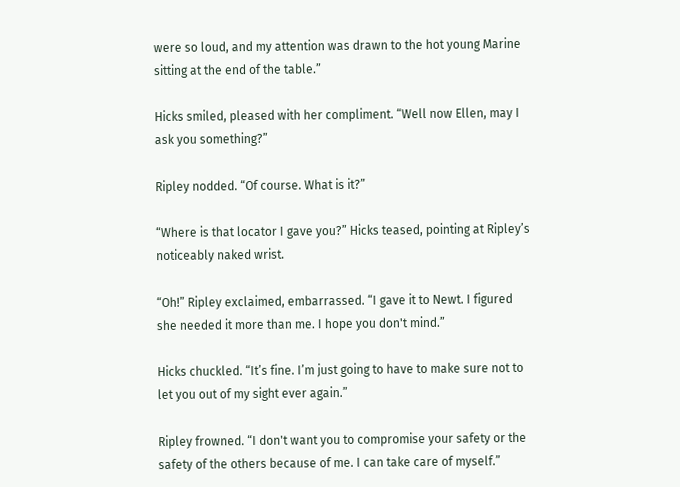were so loud, and my attention was drawn to the hot young Marine sitting at the end of the table.”

Hicks smiled, pleased with her compliment. “Well now Ellen, may I ask you something?”

Ripley nodded. “Of course. What is it?”

“Where is that locator I gave you?” Hicks teased, pointing at Ripley’s noticeably naked wrist.

“Oh!” Ripley exclaimed, embarrassed. “I gave it to Newt. I figured she needed it more than me. I hope you don't mind.”

Hicks chuckled. “It’s fine. I’m just going to have to make sure not to let you out of my sight ever again.”

Ripley frowned. “I don't want you to compromise your safety or the safety of the others because of me. I can take care of myself.”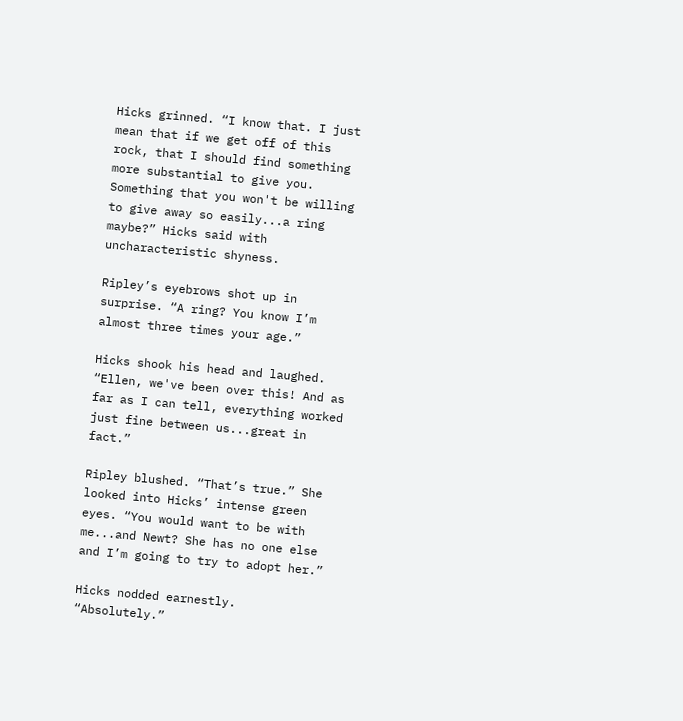Hicks grinned. “I know that. I just mean that if we get off of this rock, that I should find something more substantial to give you. Something that you won't be willing to give away so easily...a ring maybe?” Hicks said with uncharacteristic shyness.

Ripley’s eyebrows shot up in surprise. “A ring? You know I’m almost three times your age.”

Hicks shook his head and laughed. “Ellen, we've been over this! And as far as I can tell, everything worked just fine between us...great in fact.”

Ripley blushed. “That’s true.” She looked into Hicks’ intense green eyes. “You would want to be with me...and Newt? She has no one else and I’m going to try to adopt her.”

Hicks nodded earnestly. “Absolutely.”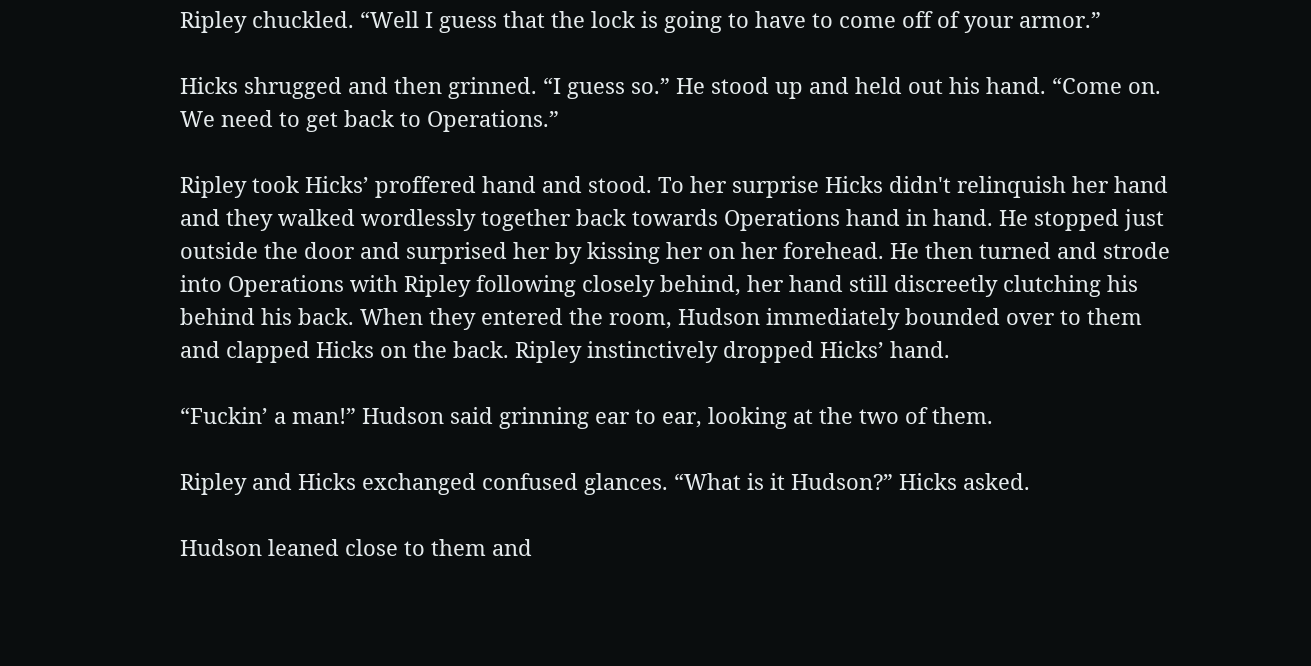Ripley chuckled. “Well I guess that the lock is going to have to come off of your armor.”

Hicks shrugged and then grinned. “I guess so.” He stood up and held out his hand. “Come on. We need to get back to Operations.”

Ripley took Hicks’ proffered hand and stood. To her surprise Hicks didn't relinquish her hand and they walked wordlessly together back towards Operations hand in hand. He stopped just outside the door and surprised her by kissing her on her forehead. He then turned and strode into Operations with Ripley following closely behind, her hand still discreetly clutching his behind his back. When they entered the room, Hudson immediately bounded over to them and clapped Hicks on the back. Ripley instinctively dropped Hicks’ hand.

“Fuckin’ a man!” Hudson said grinning ear to ear, looking at the two of them.

Ripley and Hicks exchanged confused glances. “What is it Hudson?” Hicks asked.

Hudson leaned close to them and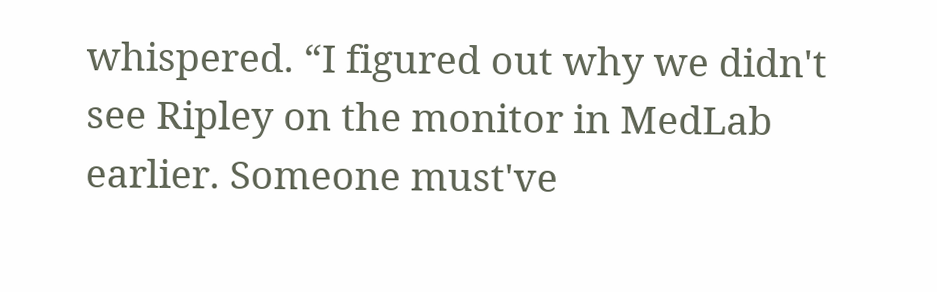whispered. “I figured out why we didn't see Ripley on the monitor in MedLab earlier. Someone must've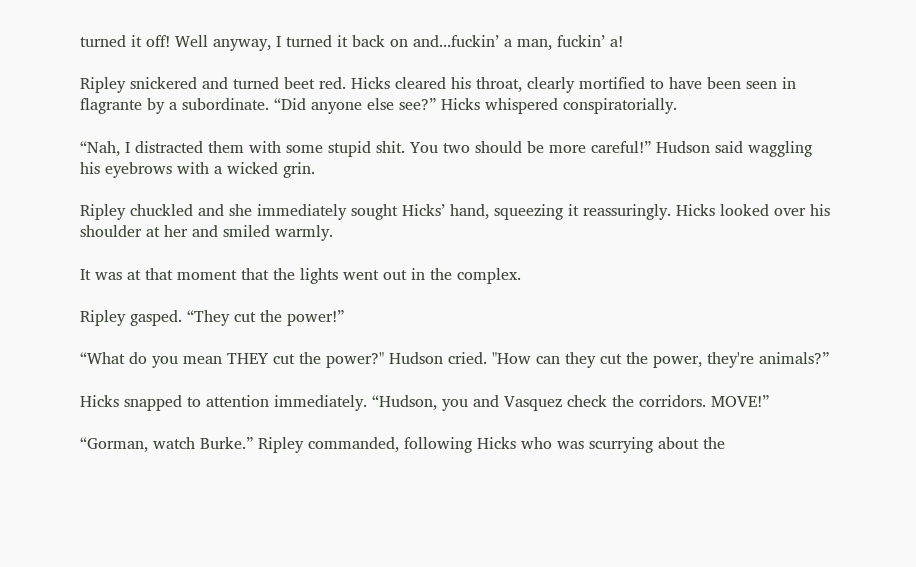turned it off! Well anyway, I turned it back on and...fuckin’ a man, fuckin’ a!

Ripley snickered and turned beet red. Hicks cleared his throat, clearly mortified to have been seen in flagrante by a subordinate. “Did anyone else see?” Hicks whispered conspiratorially.

“Nah, I distracted them with some stupid shit. You two should be more careful!” Hudson said waggling his eyebrows with a wicked grin.

Ripley chuckled and she immediately sought Hicks’ hand, squeezing it reassuringly. Hicks looked over his shoulder at her and smiled warmly.

It was at that moment that the lights went out in the complex.

Ripley gasped. “They cut the power!”

“What do you mean THEY cut the power?" Hudson cried. "How can they cut the power, they're animals?”

Hicks snapped to attention immediately. “Hudson, you and Vasquez check the corridors. MOVE!”

“Gorman, watch Burke.” Ripley commanded, following Hicks who was scurrying about the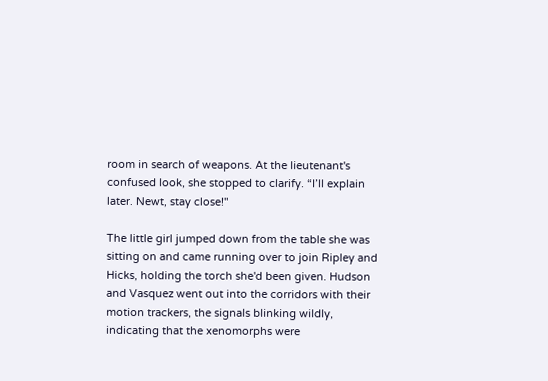room in search of weapons. At the lieutenant's confused look, she stopped to clarify. “I’ll explain later. Newt, stay close!"

The little girl jumped down from the table she was sitting on and came running over to join Ripley and Hicks, holding the torch she'd been given. Hudson and Vasquez went out into the corridors with their motion trackers, the signals blinking wildly, indicating that the xenomorphs were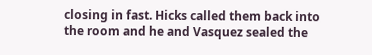closing in fast. Hicks called them back into the room and he and Vasquez sealed the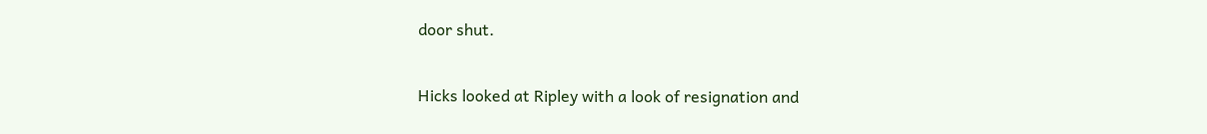door shut.

Hicks looked at Ripley with a look of resignation and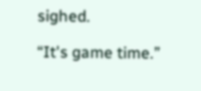sighed.

“It's game time.”